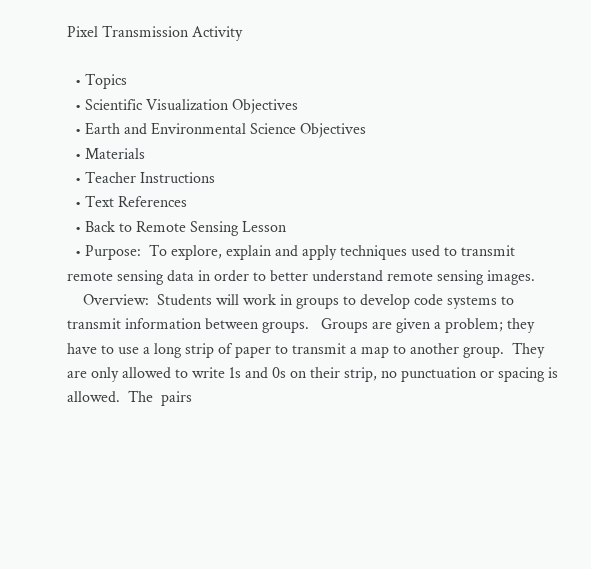Pixel Transmission Activity

  • Topics
  • Scientific Visualization Objectives
  • Earth and Environmental Science Objectives
  • Materials
  • Teacher Instructions
  • Text References
  • Back to Remote Sensing Lesson
  • Purpose:  To explore, explain and apply techniques used to transmit remote sensing data in order to better understand remote sensing images.
    Overview:  Students will work in groups to develop code systems to transmit information between groups.   Groups are given a problem; they have to use a long strip of paper to transmit a map to another group.  They are only allowed to write 1s and 0s on their strip, no punctuation or spacing is allowed.  The  pairs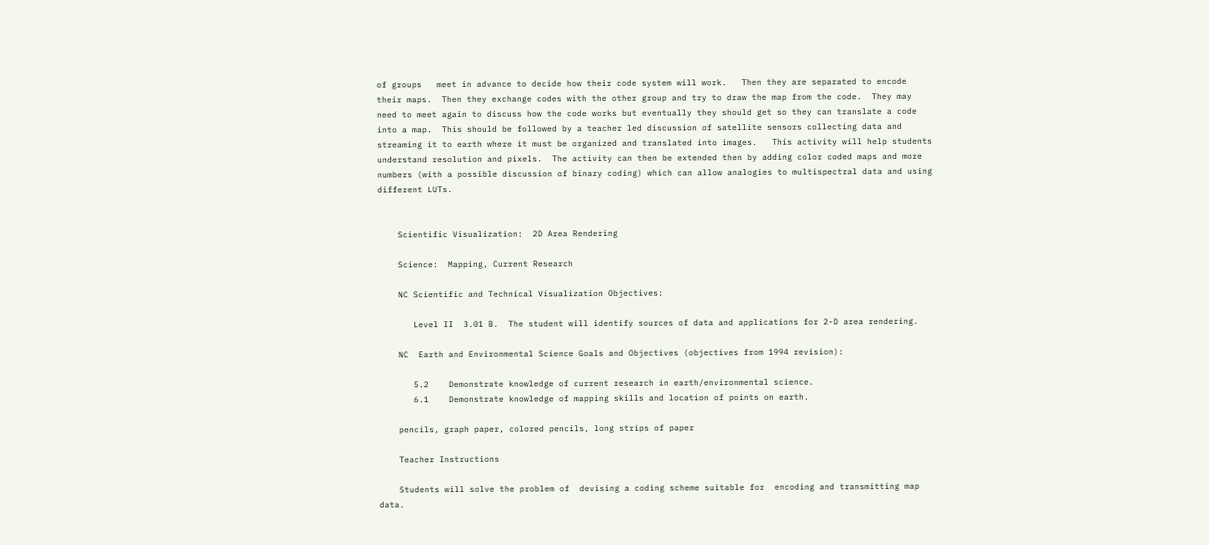of groups   meet in advance to decide how their code system will work.   Then they are separated to encode their maps.  Then they exchange codes with the other group and try to draw the map from the code.  They may need to meet again to discuss how the code works but eventually they should get so they can translate a code into a map.  This should be followed by a teacher led discussion of satellite sensors collecting data and streaming it to earth where it must be organized and translated into images.   This activity will help students understand resolution and pixels.  The activity can then be extended then by adding color coded maps and more numbers (with a possible discussion of binary coding) which can allow analogies to multispectral data and using different LUTs.


    Scientific Visualization:  2D Area Rendering

    Science:  Mapping, Current Research

    NC Scientific and Technical Visualization Objectives:

       Level II  3.01 B.  The student will identify sources of data and applications for 2-D area rendering.

    NC  Earth and Environmental Science Goals and Objectives (objectives from 1994 revision):

       5.2    Demonstrate knowledge of current research in earth/environmental science.
       6.1    Demonstrate knowledge of mapping skills and location of points on earth.

    pencils, graph paper, colored pencils, long strips of paper

    Teacher Instructions

    Students will solve the problem of  devising a coding scheme suitable for  encoding and transmitting map data.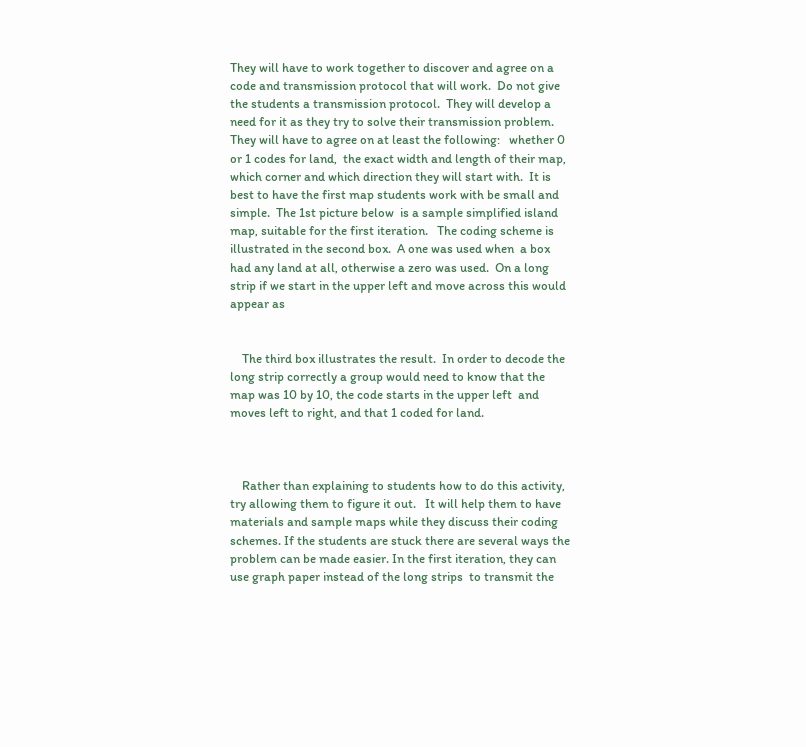They will have to work together to discover and agree on a code and transmission protocol that will work.  Do not give the students a transmission protocol.  They will develop a need for it as they try to solve their transmission problem.  They will have to agree on at least the following:   whether 0 or 1 codes for land,  the exact width and length of their map, which corner and which direction they will start with.  It is best to have the first map students work with be small and simple.  The 1st picture below  is a sample simplified island map, suitable for the first iteration.   The coding scheme is  illustrated in the second box.  A one was used when  a box had any land at all, otherwise a zero was used.  On a long strip if we start in the upper left and move across this would appear as


    The third box illustrates the result.  In order to decode the long strip correctly a group would need to know that the map was 10 by 10, the code starts in the upper left  and moves left to right, and that 1 coded for land.



    Rather than explaining to students how to do this activity, try allowing them to figure it out.   It will help them to have materials and sample maps while they discuss their coding schemes. If the students are stuck there are several ways the problem can be made easier. In the first iteration, they can use graph paper instead of the long strips  to transmit the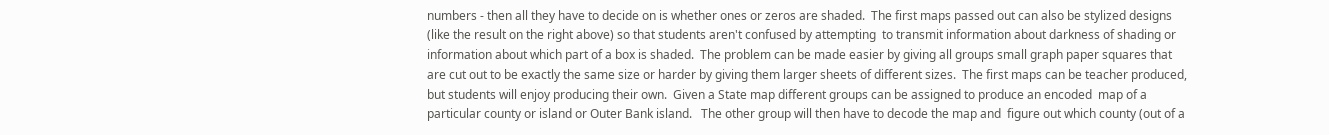numbers - then all they have to decide on is whether ones or zeros are shaded.  The first maps passed out can also be stylized designs (like the result on the right above) so that students aren't confused by attempting  to transmit information about darkness of shading or information about which part of a box is shaded.  The problem can be made easier by giving all groups small graph paper squares that are cut out to be exactly the same size or harder by giving them larger sheets of different sizes.  The first maps can be teacher produced, but students will enjoy producing their own.  Given a State map different groups can be assigned to produce an encoded  map of a particular county or island or Outer Bank island.   The other group will then have to decode the map and  figure out which county (out of a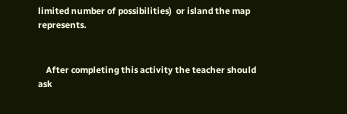limited number of possibilities)  or island the map represents.


    After completing this activity the teacher should ask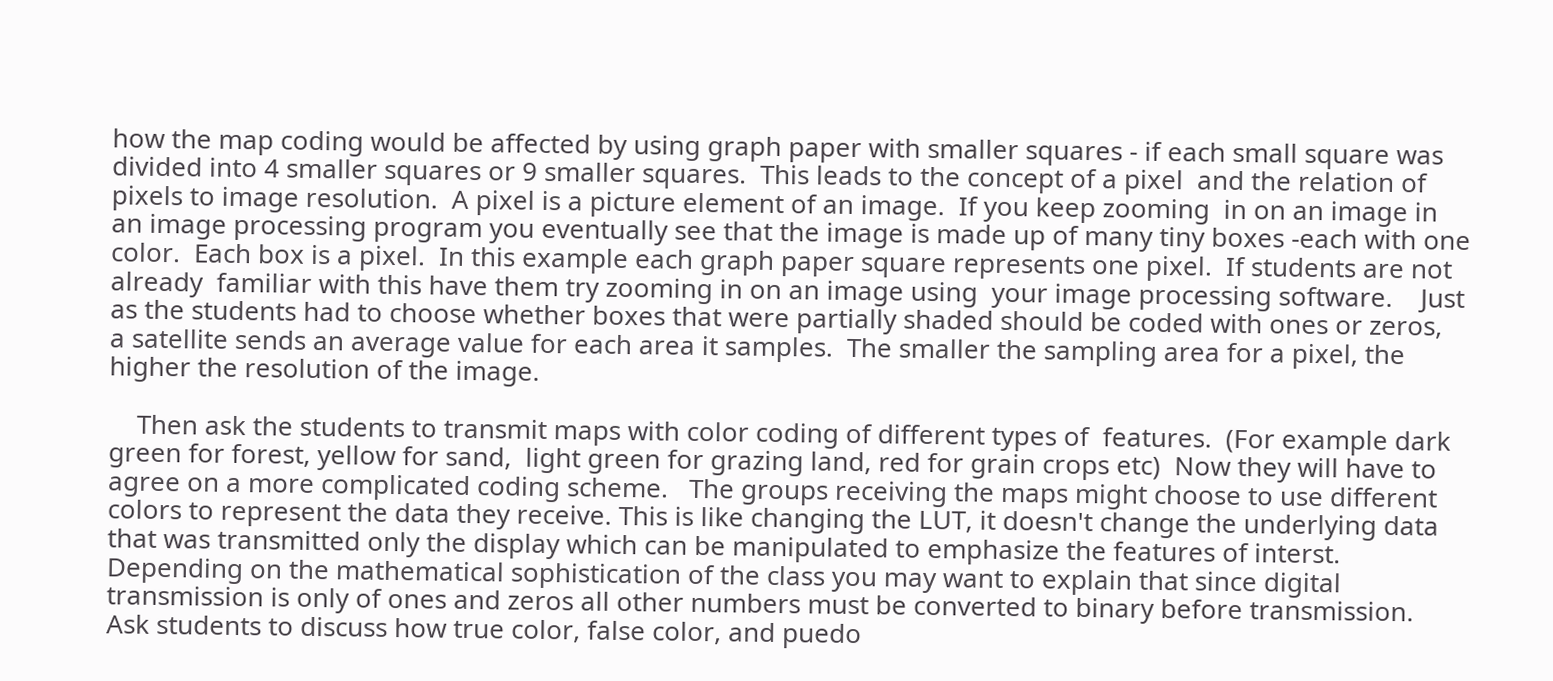how the map coding would be affected by using graph paper with smaller squares - if each small square was divided into 4 smaller squares or 9 smaller squares.  This leads to the concept of a pixel  and the relation of pixels to image resolution.  A pixel is a picture element of an image.  If you keep zooming  in on an image in an image processing program you eventually see that the image is made up of many tiny boxes -each with one color.  Each box is a pixel.  In this example each graph paper square represents one pixel.  If students are not already  familiar with this have them try zooming in on an image using  your image processing software.    Just as the students had to choose whether boxes that were partially shaded should be coded with ones or zeros,  a satellite sends an average value for each area it samples.  The smaller the sampling area for a pixel, the higher the resolution of the image.

    Then ask the students to transmit maps with color coding of different types of  features.  (For example dark green for forest, yellow for sand,  light green for grazing land, red for grain crops etc)  Now they will have to agree on a more complicated coding scheme.   The groups receiving the maps might choose to use different colors to represent the data they receive. This is like changing the LUT, it doesn't change the underlying data that was transmitted only the display which can be manipulated to emphasize the features of interst.    Depending on the mathematical sophistication of the class you may want to explain that since digital transmission is only of ones and zeros all other numbers must be converted to binary before transmission.    Ask students to discuss how true color, false color, and puedo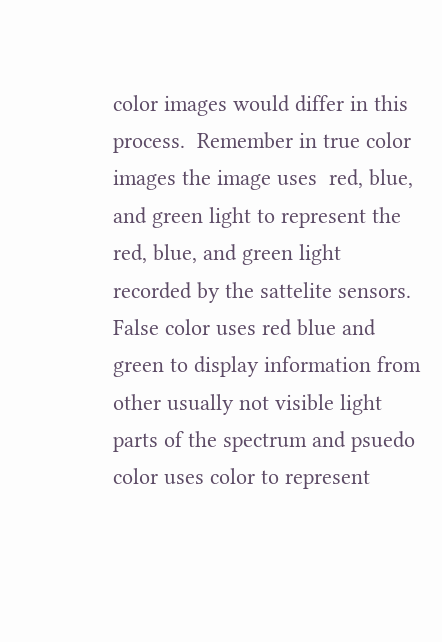color images would differ in this process.  Remember in true color images the image uses  red, blue, and green light to represent the red, blue, and green light recorded by the sattelite sensors.  False color uses red blue and green to display information from other usually not visible light parts of the spectrum and psuedo color uses color to represent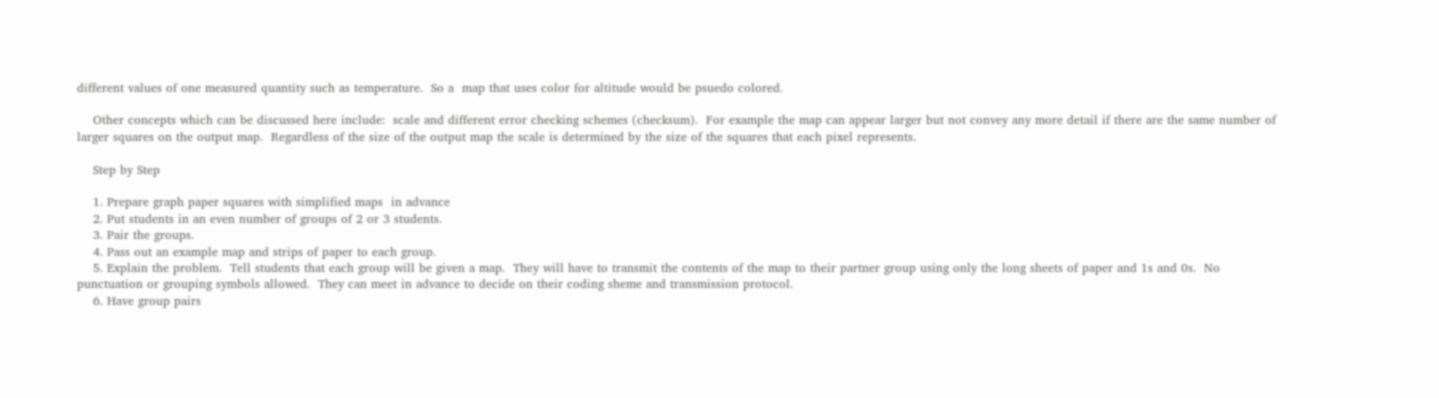different values of one measured quantity such as temperature.  So a  map that uses color for altitude would be psuedo colored.

    Other concepts which can be discussed here include:  scale and different error checking schemes (checksum).  For example the map can appear larger but not convey any more detail if there are the same number of larger squares on the output map.  Regardless of the size of the output map the scale is determined by the size of the squares that each pixel represents.

    Step by Step

    1. Prepare graph paper squares with simplified maps  in advance
    2. Put students in an even number of groups of 2 or 3 students.
    3. Pair the groups.
    4. Pass out an example map and strips of paper to each group.
    5. Explain the problem.  Tell students that each group will be given a map.  They will have to transmit the contents of the map to their partner group using only the long sheets of paper and 1s and 0s.  No punctuation or grouping symbols allowed.  They can meet in advance to decide on their coding sheme and transmission protocol.
    6. Have group pairs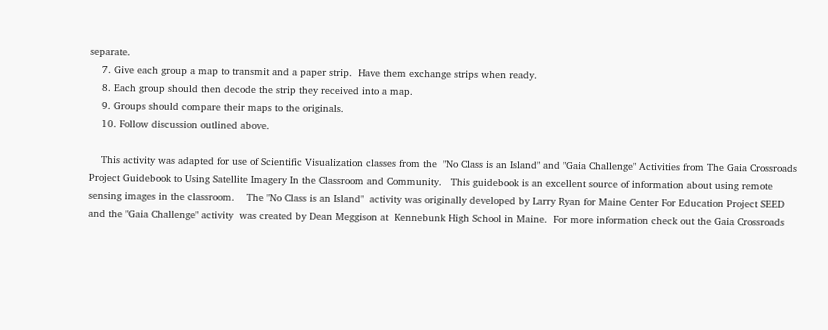separate.
    7. Give each group a map to transmit and a paper strip.  Have them exchange strips when ready.
    8. Each group should then decode the strip they received into a map.
    9. Groups should compare their maps to the originals.
    10. Follow discussion outlined above.

    This activity was adapted for use of Scientific Visualization classes from the  "No Class is an Island" and "Gaia Challenge" Activities from The Gaia Crossroads Project Guidebook to Using Satellite Imagery In the Classroom and Community.   This guidebook is an excellent source of information about using remote sensing images in the classroom.    The "No Class is an Island"  activity was originally developed by Larry Ryan for Maine Center For Education Project SEED and the "Gaia Challenge" activity  was created by Dean Meggison at  Kennebunk High School in Maine.  For more information check out the Gaia Crossroads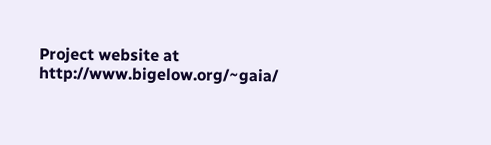Project website at  http://www.bigelow.org/~gaia/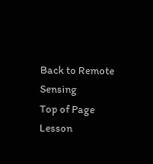Back to Remote Sensing             Top of Page                    Lesson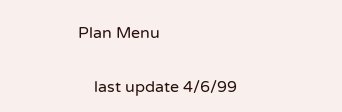Plan Menu


    last update 4/6/99